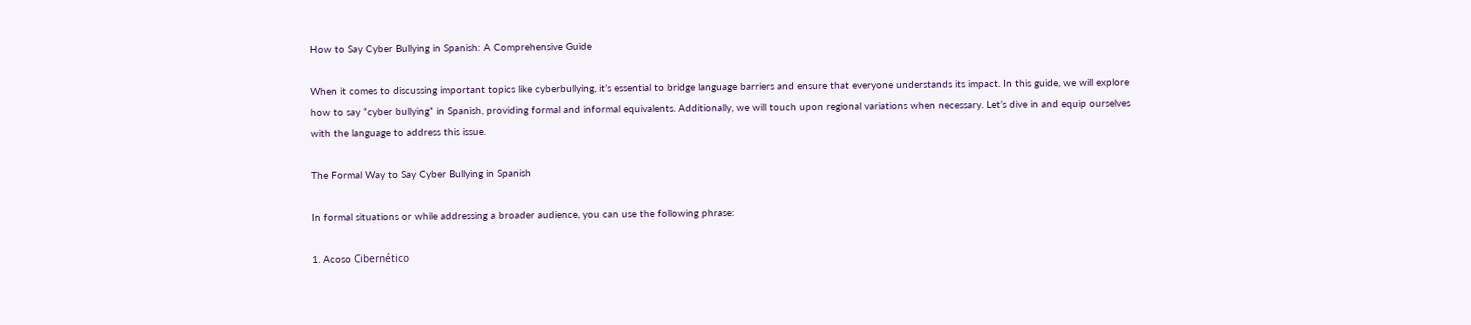How to Say Cyber Bullying in Spanish: A Comprehensive Guide

When it comes to discussing important topics like cyberbullying, it’s essential to bridge language barriers and ensure that everyone understands its impact. In this guide, we will explore how to say “cyber bullying” in Spanish, providing formal and informal equivalents. Additionally, we will touch upon regional variations when necessary. Let’s dive in and equip ourselves with the language to address this issue.

The Formal Way to Say Cyber Bullying in Spanish

In formal situations or while addressing a broader audience, you can use the following phrase:

1. Acoso Cibernético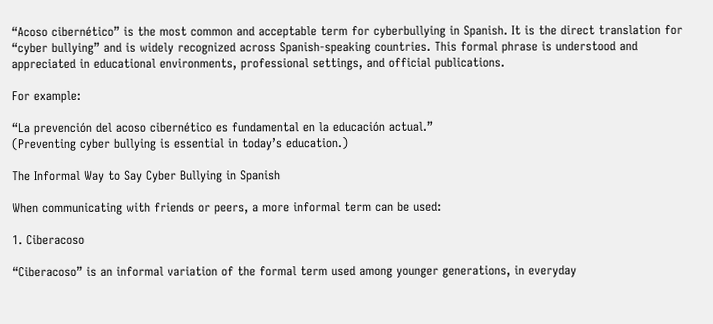“Acoso cibernético” is the most common and acceptable term for cyberbullying in Spanish. It is the direct translation for “cyber bullying” and is widely recognized across Spanish-speaking countries. This formal phrase is understood and appreciated in educational environments, professional settings, and official publications.

For example:

“La prevención del acoso cibernético es fundamental en la educación actual.”
(Preventing cyber bullying is essential in today’s education.)

The Informal Way to Say Cyber Bullying in Spanish

When communicating with friends or peers, a more informal term can be used:

1. Ciberacoso

“Ciberacoso” is an informal variation of the formal term used among younger generations, in everyday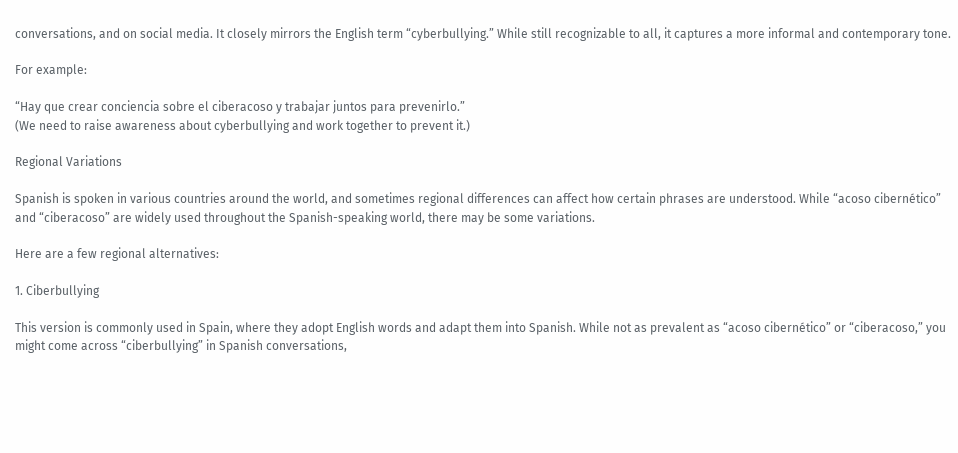conversations, and on social media. It closely mirrors the English term “cyberbullying.” While still recognizable to all, it captures a more informal and contemporary tone.

For example:

“Hay que crear conciencia sobre el ciberacoso y trabajar juntos para prevenirlo.”
(We need to raise awareness about cyberbullying and work together to prevent it.)

Regional Variations

Spanish is spoken in various countries around the world, and sometimes regional differences can affect how certain phrases are understood. While “acoso cibernético” and “ciberacoso” are widely used throughout the Spanish-speaking world, there may be some variations.

Here are a few regional alternatives:

1. Ciberbullying

This version is commonly used in Spain, where they adopt English words and adapt them into Spanish. While not as prevalent as “acoso cibernético” or “ciberacoso,” you might come across “ciberbullying” in Spanish conversations,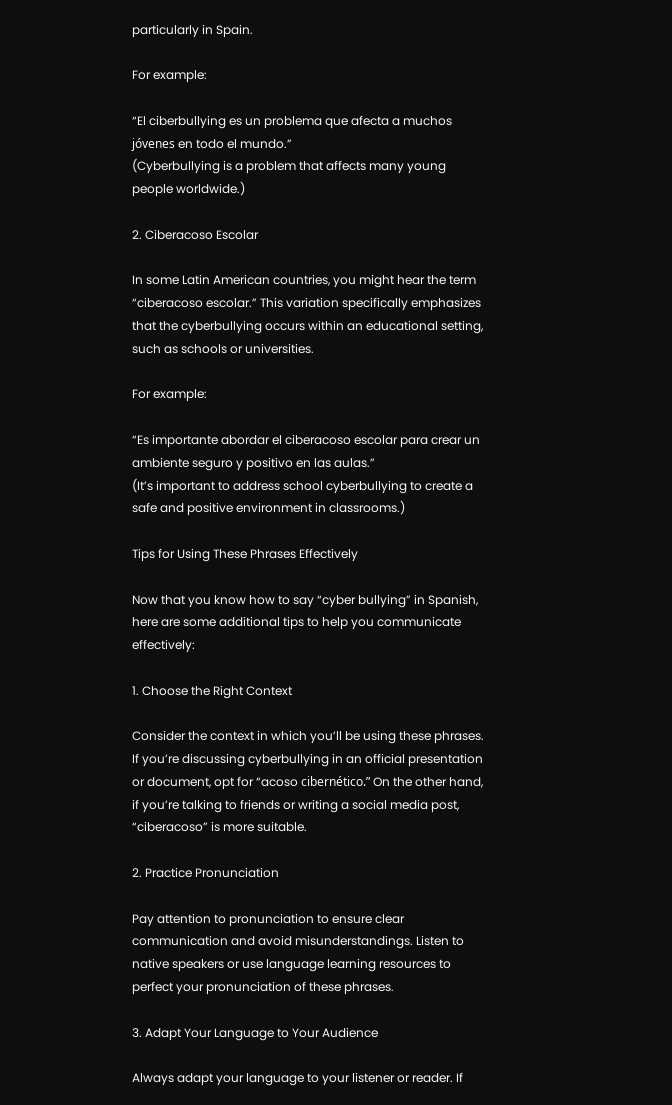particularly in Spain.

For example:

“El ciberbullying es un problema que afecta a muchos jóvenes en todo el mundo.”
(Cyberbullying is a problem that affects many young people worldwide.)

2. Ciberacoso Escolar

In some Latin American countries, you might hear the term “ciberacoso escolar.” This variation specifically emphasizes that the cyberbullying occurs within an educational setting, such as schools or universities.

For example:

“Es importante abordar el ciberacoso escolar para crear un ambiente seguro y positivo en las aulas.”
(It’s important to address school cyberbullying to create a safe and positive environment in classrooms.)

Tips for Using These Phrases Effectively

Now that you know how to say “cyber bullying” in Spanish, here are some additional tips to help you communicate effectively:

1. Choose the Right Context

Consider the context in which you’ll be using these phrases. If you’re discussing cyberbullying in an official presentation or document, opt for “acoso cibernético.” On the other hand, if you’re talking to friends or writing a social media post, “ciberacoso” is more suitable.

2. Practice Pronunciation

Pay attention to pronunciation to ensure clear communication and avoid misunderstandings. Listen to native speakers or use language learning resources to perfect your pronunciation of these phrases.

3. Adapt Your Language to Your Audience

Always adapt your language to your listener or reader. If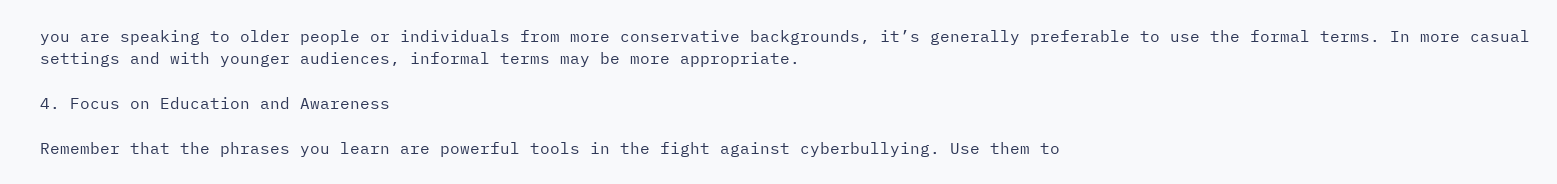you are speaking to older people or individuals from more conservative backgrounds, it’s generally preferable to use the formal terms. In more casual settings and with younger audiences, informal terms may be more appropriate.

4. Focus on Education and Awareness

Remember that the phrases you learn are powerful tools in the fight against cyberbullying. Use them to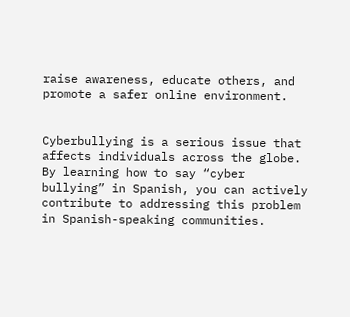raise awareness, educate others, and promote a safer online environment.


Cyberbullying is a serious issue that affects individuals across the globe. By learning how to say “cyber bullying” in Spanish, you can actively contribute to addressing this problem in Spanish-speaking communities.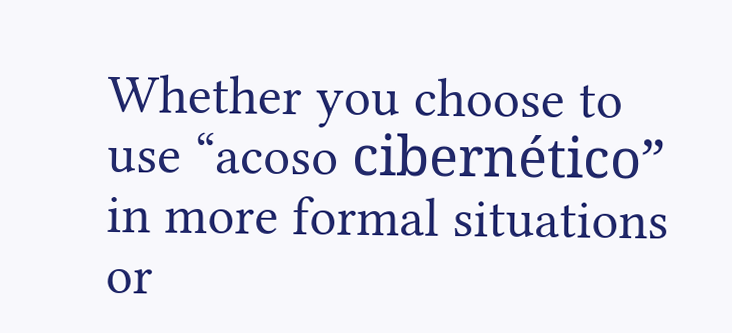Whether you choose to use “acoso cibernético” in more formal situations or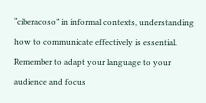“ciberacoso” in informal contexts, understanding how to communicate effectively is essential. Remember to adapt your language to your audience and focus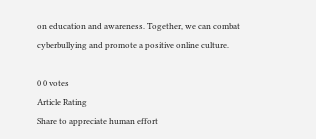on education and awareness. Together, we can combat cyberbullying and promote a positive online culture.

0 0 votes
Article Rating
Share to appreciate human effort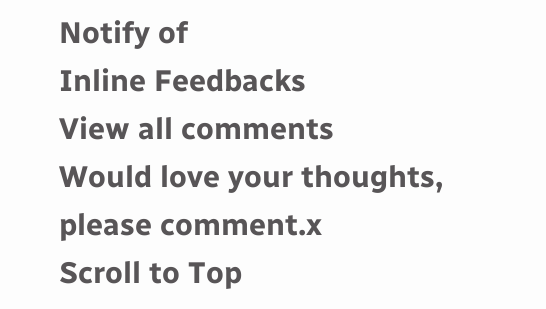Notify of
Inline Feedbacks
View all comments
Would love your thoughts, please comment.x
Scroll to Top